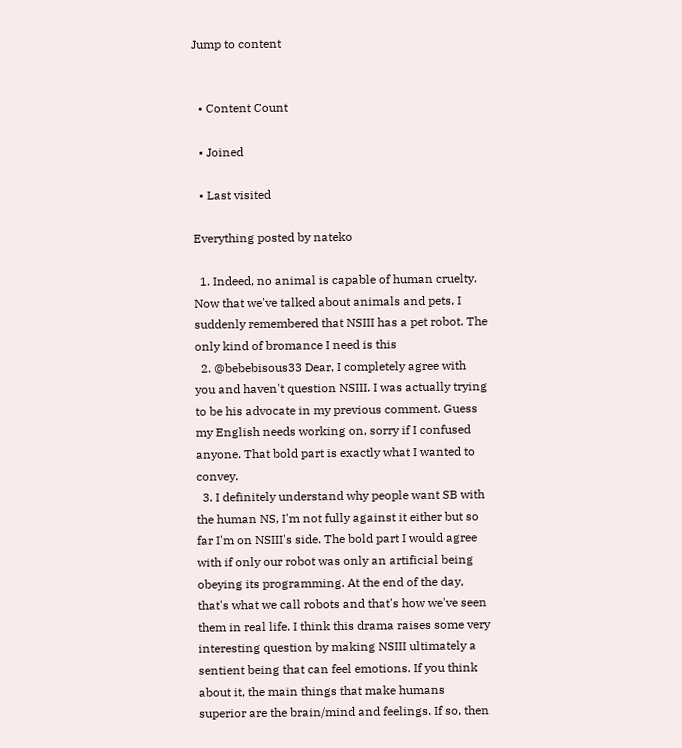Jump to content


  • Content Count

  • Joined

  • Last visited

Everything posted by nateko

  1. Indeed, no animal is capable of human cruelty. Now that we've talked about animals and pets, I suddenly remembered that NSIII has a pet robot. The only kind of bromance I need is this
  2. @bebebisous33 Dear, I completely agree with you and haven't question NSIII. I was actually trying to be his advocate in my previous comment. Guess my English needs working on, sorry if I confused anyone. That bold part is exactly what I wanted to convey.
  3. I definitely understand why people want SB with the human NS, I'm not fully against it either but so far I'm on NSIII's side. The bold part I would agree with if only our robot was only an artificial being obeying its programming. At the end of the day, that's what we call robots and that's how we've seen them in real life. I think this drama raises some very interesting question by making NSIII ultimately a sentient being that can feel emotions. If you think about it, the main things that make humans superior are the brain/mind and feelings. If so, then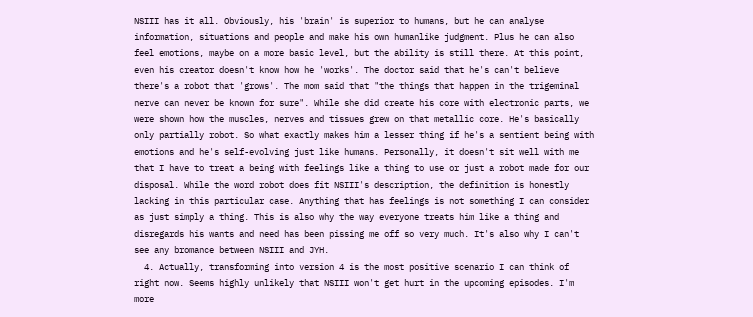NSIII has it all. Obviously, his 'brain' is superior to humans, but he can analyse information, situations and people and make his own humanlike judgment. Plus he can also feel emotions, maybe on a more basic level, but the ability is still there. At this point, even his creator doesn't know how he 'works'. The doctor said that he's can't believe there's a robot that 'grows'. The mom said that "the things that happen in the trigeminal nerve can never be known for sure". While she did create his core with electronic parts, we were shown how the muscles, nerves and tissues grew on that metallic core. He's basically only partially robot. So what exactly makes him a lesser thing if he's a sentient being with emotions and he's self-evolving just like humans. Personally, it doesn't sit well with me that I have to treat a being with feelings like a thing to use or just a robot made for our disposal. While the word robot does fit NSIII's description, the definition is honestly lacking in this particular case. Anything that has feelings is not something I can consider as just simply a thing. This is also why the way everyone treats him like a thing and disregards his wants and need has been pissing me off so very much. It's also why I can't see any bromance between NSIII and JYH.
  4. Actually, transforming into version 4 is the most positive scenario I can think of right now. Seems highly unlikely that NSIII won't get hurt in the upcoming episodes. I'm more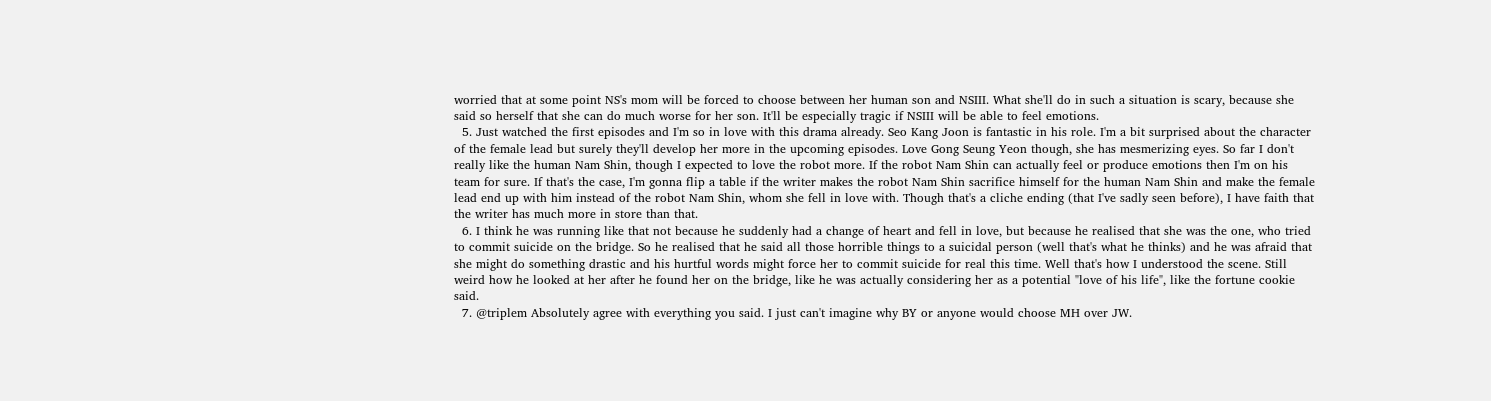worried that at some point NS's mom will be forced to choose between her human son and NSIII. What she'll do in such a situation is scary, because she said so herself that she can do much worse for her son. It'll be especially tragic if NSIII will be able to feel emotions.
  5. Just watched the first episodes and I'm so in love with this drama already. Seo Kang Joon is fantastic in his role. I'm a bit surprised about the character of the female lead but surely they'll develop her more in the upcoming episodes. Love Gong Seung Yeon though, she has mesmerizing eyes. So far I don't really like the human Nam Shin, though I expected to love the robot more. If the robot Nam Shin can actually feel or produce emotions then I'm on his team for sure. If that's the case, I'm gonna flip a table if the writer makes the robot Nam Shin sacrifice himself for the human Nam Shin and make the female lead end up with him instead of the robot Nam Shin, whom she fell in love with. Though that's a cliche ending (that I've sadly seen before), I have faith that the writer has much more in store than that.
  6. I think he was running like that not because he suddenly had a change of heart and fell in love, but because he realised that she was the one, who tried to commit suicide on the bridge. So he realised that he said all those horrible things to a suicidal person (well that's what he thinks) and he was afraid that she might do something drastic and his hurtful words might force her to commit suicide for real this time. Well that's how I understood the scene. Still weird how he looked at her after he found her on the bridge, like he was actually considering her as a potential "love of his life", like the fortune cookie said.
  7. @triplem Absolutely agree with everything you said. I just can't imagine why BY or anyone would choose MH over JW.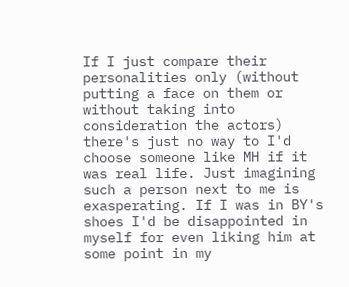If I just compare their personalities only (without putting a face on them or without taking into consideration the actors) there's just no way to I'd choose someone like MH if it was real life. Just imagining such a person next to me is exasperating. If I was in BY's shoes I'd be disappointed in myself for even liking him at some point in my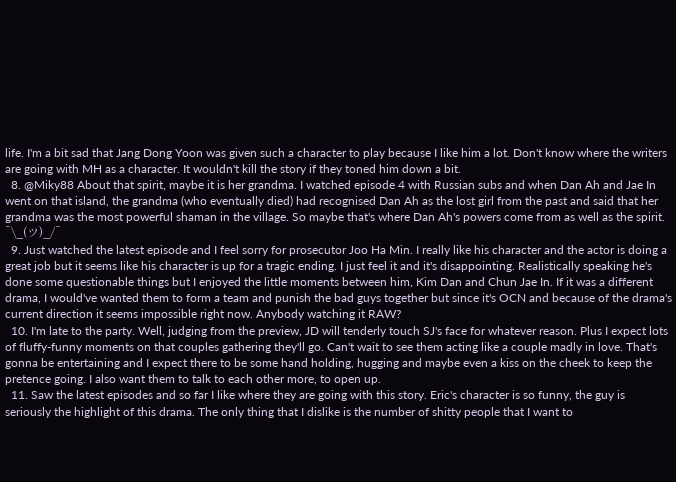life. I'm a bit sad that Jang Dong Yoon was given such a character to play because I like him a lot. Don't know where the writers are going with MH as a character. It wouldn't kill the story if they toned him down a bit.
  8. @Miky88 About that spirit, maybe it is her grandma. I watched episode 4 with Russian subs and when Dan Ah and Jae In went on that island, the grandma (who eventually died) had recognised Dan Ah as the lost girl from the past and said that her grandma was the most powerful shaman in the village. So maybe that's where Dan Ah's powers come from as well as the spirit. ¯\_(ツ)_/¯
  9. Just watched the latest episode and I feel sorry for prosecutor Joo Ha Min. I really like his character and the actor is doing a great job but it seems like his character is up for a tragic ending. I just feel it and it's disappointing. Realistically speaking he's done some questionable things but I enjoyed the little moments between him, Kim Dan and Chun Jae In. If it was a different drama, I would've wanted them to form a team and punish the bad guys together but since it's OCN and because of the drama's current direction it seems impossible right now. Anybody watching it RAW?
  10. I'm late to the party. Well, judging from the preview, JD will tenderly touch SJ's face for whatever reason. Plus I expect lots of fluffy-funny moments on that couples gathering they'll go. Can't wait to see them acting like a couple madly in love. That's gonna be entertaining and I expect there to be some hand holding, hugging and maybe even a kiss on the cheek to keep the pretence going. I also want them to talk to each other more, to open up.
  11. Saw the latest episodes and so far I like where they are going with this story. Eric's character is so funny, the guy is seriously the highlight of this drama. The only thing that I dislike is the number of shitty people that I want to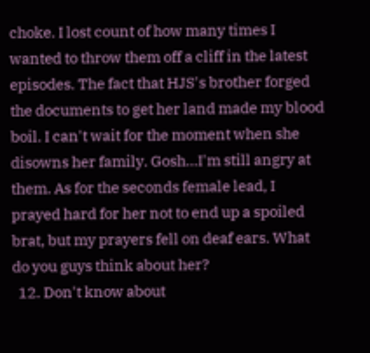choke. I lost count of how many times I wanted to throw them off a cliff in the latest episodes. The fact that HJS's brother forged the documents to get her land made my blood boil. I can't wait for the moment when she disowns her family. Gosh...I'm still angry at them. As for the seconds female lead, I prayed hard for her not to end up a spoiled brat, but my prayers fell on deaf ears. What do you guys think about her?
  12. Don't know about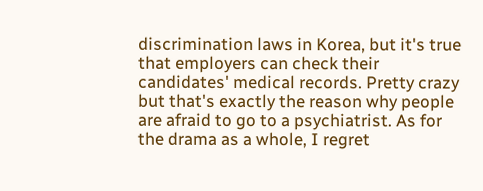discrimination laws in Korea, but it's true that employers can check their candidates' medical records. Pretty crazy but that's exactly the reason why people are afraid to go to a psychiatrist. As for the drama as a whole, I regret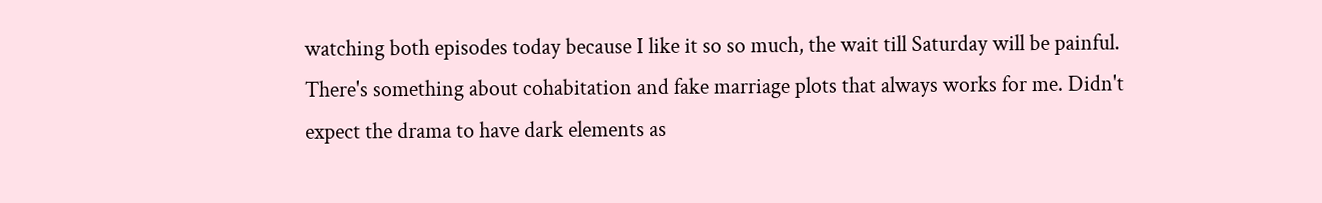watching both episodes today because I like it so so much, the wait till Saturday will be painful. There's something about cohabitation and fake marriage plots that always works for me. Didn't expect the drama to have dark elements as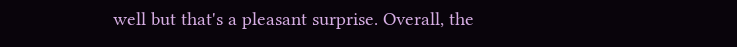well but that's a pleasant surprise. Overall, the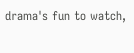drama's fun to watch,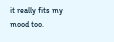it really fits my mood too.